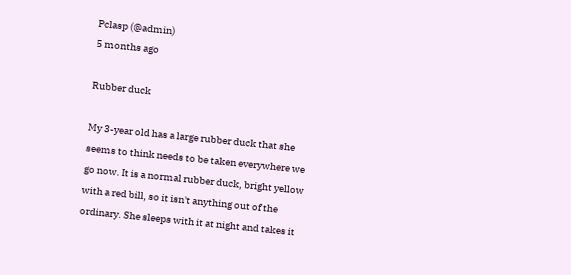Pclasp (@admin)
5 months ago

Rubber duck

My 3-year old has a large rubber duck that she seems to think needs to be taken everywhere we go now. It is a normal rubber duck, bright yellow with a red bill, so it isn't anything out of the ordinary. She sleeps with it at night and takes it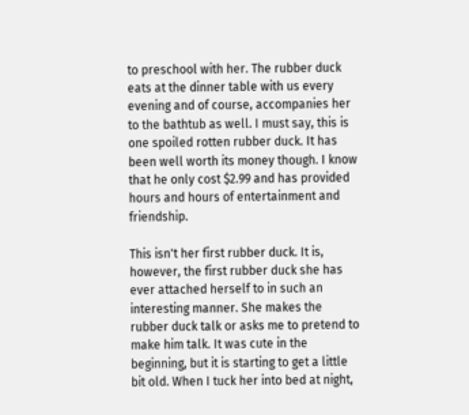to preschool with her. The rubber duck eats at the dinner table with us every evening and of course, accompanies her to the bathtub as well. I must say, this is one spoiled rotten rubber duck. It has been well worth its money though. I know that he only cost $2.99 and has provided hours and hours of entertainment and friendship.

This isn't her first rubber duck. It is, however, the first rubber duck she has ever attached herself to in such an interesting manner. She makes the rubber duck talk or asks me to pretend to make him talk. It was cute in the beginning, but it is starting to get a little bit old. When I tuck her into bed at night,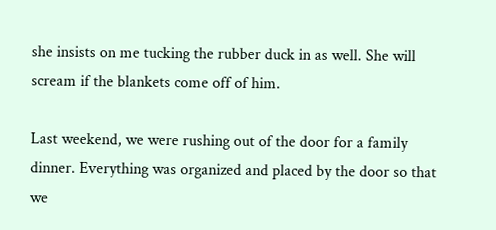she insists on me tucking the rubber duck in as well. She will scream if the blankets come off of him.

Last weekend, we were rushing out of the door for a family dinner. Everything was organized and placed by the door so that we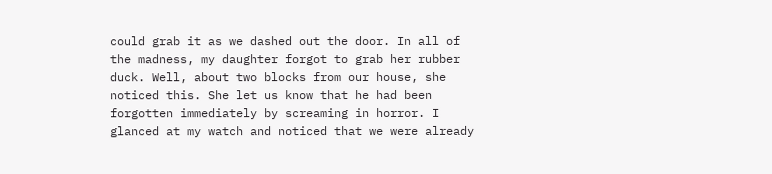could grab it as we dashed out the door. In all of the madness, my daughter forgot to grab her rubber duck. Well, about two blocks from our house, she noticed this. She let us know that he had been forgotten immediately by screaming in horror. I glanced at my watch and noticed that we were already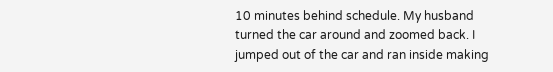10 minutes behind schedule. My husband turned the car around and zoomed back. I jumped out of the car and ran inside making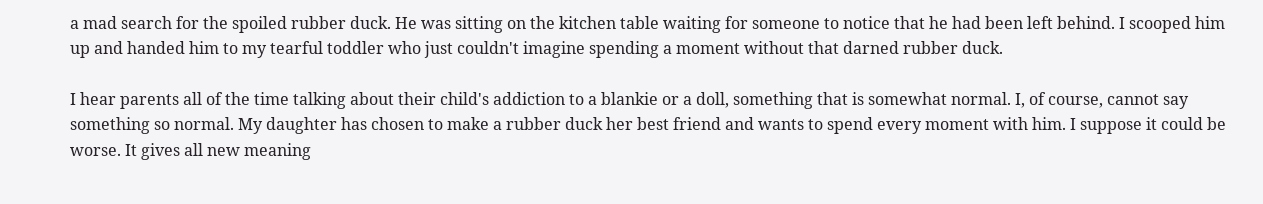a mad search for the spoiled rubber duck. He was sitting on the kitchen table waiting for someone to notice that he had been left behind. I scooped him up and handed him to my tearful toddler who just couldn't imagine spending a moment without that darned rubber duck.

I hear parents all of the time talking about their child's addiction to a blankie or a doll, something that is somewhat normal. I, of course, cannot say something so normal. My daughter has chosen to make a rubber duck her best friend and wants to spend every moment with him. I suppose it could be worse. It gives all new meaning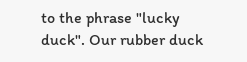to the phrase "lucky duck". Our rubber duck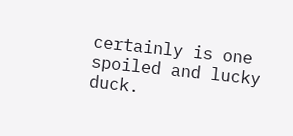certainly is one spoiled and lucky duck.